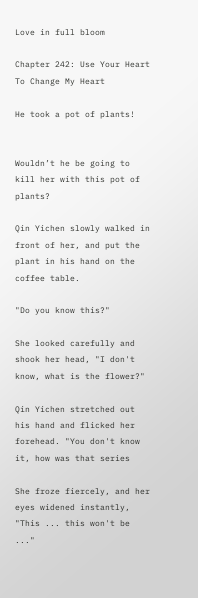Love in full bloom

Chapter 242: Use Your Heart To Change My Heart

He took a pot of plants!


Wouldn’t he be going to kill her with this pot of plants?

Qin Yichen slowly walked in front of her, and put the plant in his hand on the coffee table.

"Do you know this?"

She looked carefully and shook her head, "I don't know, what is the flower?"

Qin Yichen stretched out his hand and flicked her forehead. "You don't know it, how was that series

She froze fiercely, and her eyes widened instantly, "This ... this won't be ..."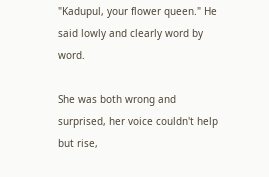"Kadupul, your flower queen." He said lowly and clearly word by word.

She was both wrong and surprised, her voice couldn't help but rise,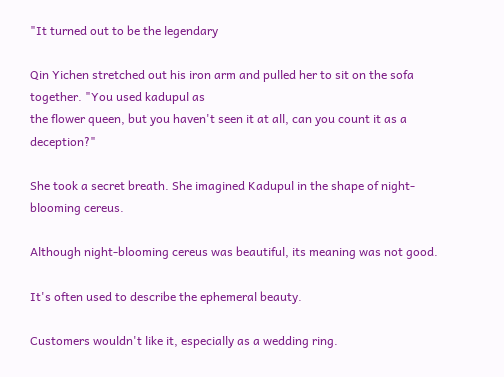"It turned out to be the legendary

Qin Yichen stretched out his iron arm and pulled her to sit on the sofa together. "You used kadupul as
the flower queen, but you haven't seen it at all, can you count it as a deception?"

She took a secret breath. She imagined Kadupul in the shape of night-blooming cereus.

Although night-blooming cereus was beautiful, its meaning was not good.

It's often used to describe the ephemeral beauty.

Customers wouldn't like it, especially as a wedding ring.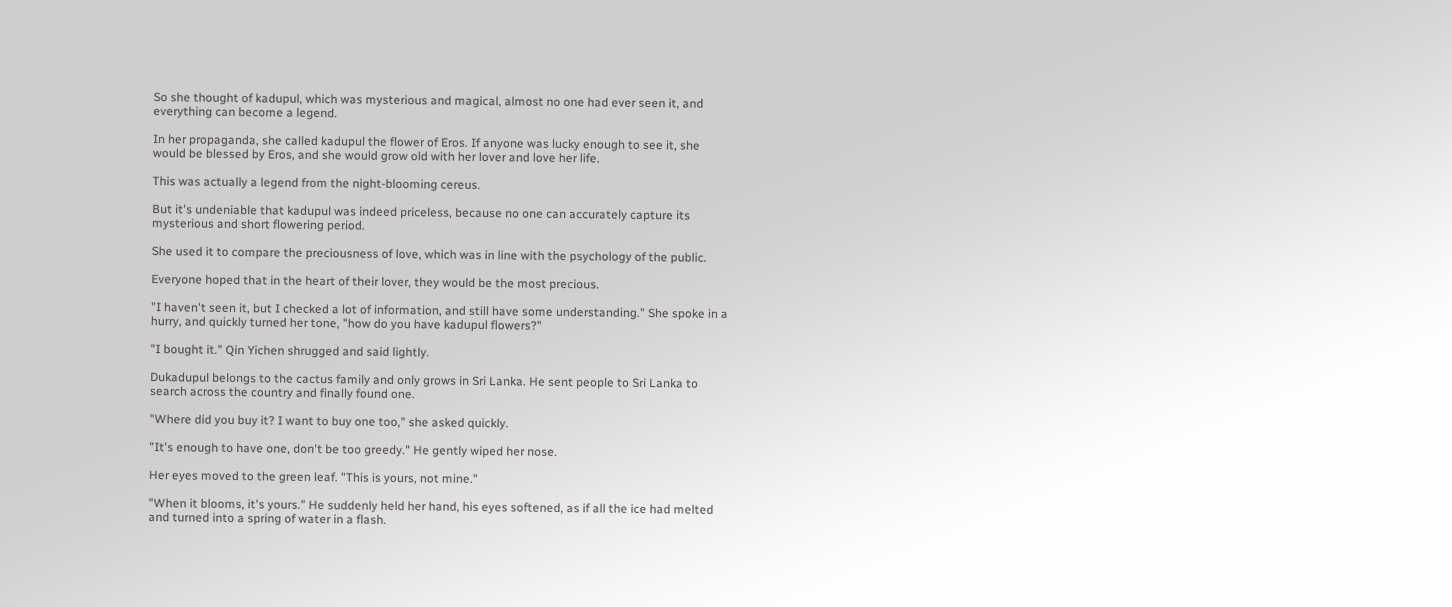So she thought of kadupul, which was mysterious and magical, almost no one had ever seen it, and
everything can become a legend.

In her propaganda, she called kadupul the flower of Eros. If anyone was lucky enough to see it, she
would be blessed by Eros, and she would grow old with her lover and love her life.

This was actually a legend from the night-blooming cereus.

But it's undeniable that kadupul was indeed priceless, because no one can accurately capture its
mysterious and short flowering period.

She used it to compare the preciousness of love, which was in line with the psychology of the public.

Everyone hoped that in the heart of their lover, they would be the most precious.

"I haven't seen it, but I checked a lot of information, and still have some understanding." She spoke in a
hurry, and quickly turned her tone, "how do you have kadupul flowers?"

"I bought it." Qin Yichen shrugged and said lightly.

Dukadupul belongs to the cactus family and only grows in Sri Lanka. He sent people to Sri Lanka to
search across the country and finally found one.

"Where did you buy it? I want to buy one too," she asked quickly.

"It's enough to have one, don't be too greedy." He gently wiped her nose.

Her eyes moved to the green leaf. "This is yours, not mine."

"When it blooms, it's yours." He suddenly held her hand, his eyes softened, as if all the ice had melted
and turned into a spring of water in a flash.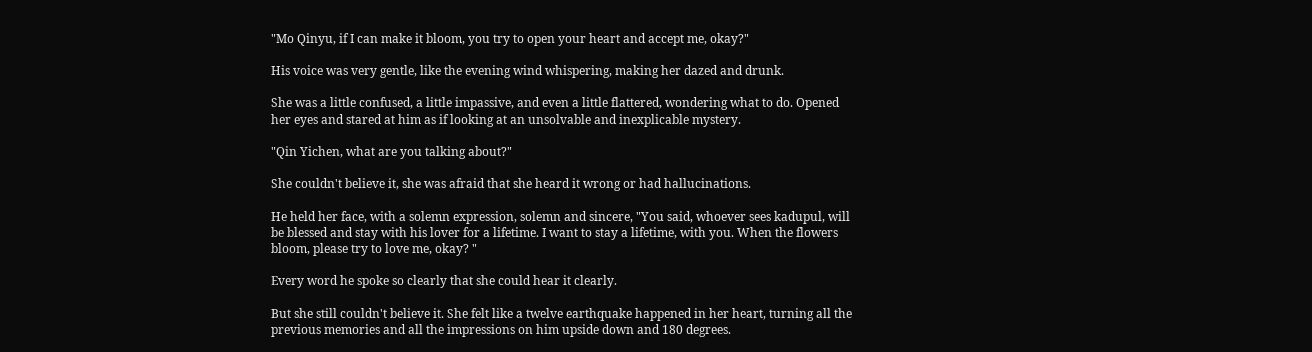"Mo Qinyu, if I can make it bloom, you try to open your heart and accept me, okay?"

His voice was very gentle, like the evening wind whispering, making her dazed and drunk.

She was a little confused, a little impassive, and even a little flattered, wondering what to do. Opened
her eyes and stared at him as if looking at an unsolvable and inexplicable mystery.

"Qin Yichen, what are you talking about?"

She couldn't believe it, she was afraid that she heard it wrong or had hallucinations.

He held her face, with a solemn expression, solemn and sincere, "You said, whoever sees kadupul, will
be blessed and stay with his lover for a lifetime. I want to stay a lifetime, with you. When the flowers
bloom, please try to love me, okay? "

Every word he spoke so clearly that she could hear it clearly.

But she still couldn't believe it. She felt like a twelve earthquake happened in her heart, turning all the
previous memories and all the impressions on him upside down and 180 degrees.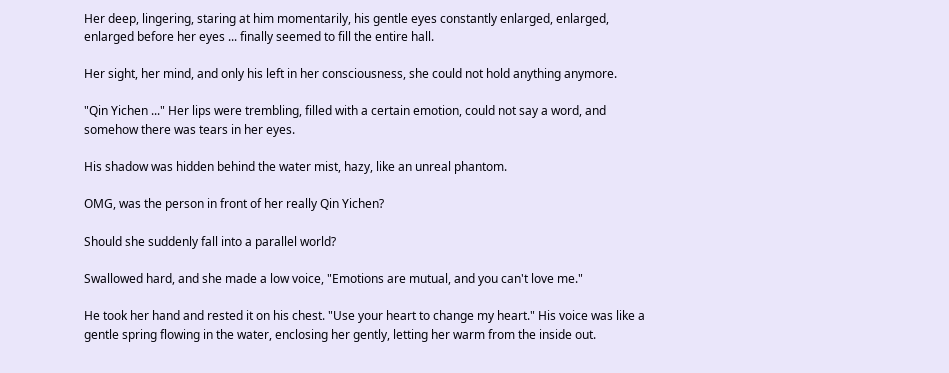Her deep, lingering, staring at him momentarily, his gentle eyes constantly enlarged, enlarged,
enlarged before her eyes ... finally seemed to fill the entire hall.

Her sight, her mind, and only his left in her consciousness, she could not hold anything anymore.

"Qin Yichen ..." Her lips were trembling, filled with a certain emotion, could not say a word, and
somehow there was tears in her eyes.

His shadow was hidden behind the water mist, hazy, like an unreal phantom.

OMG, was the person in front of her really Qin Yichen?

Should she suddenly fall into a parallel world?

Swallowed hard, and she made a low voice, "Emotions are mutual, and you can't love me."

He took her hand and rested it on his chest. "Use your heart to change my heart." His voice was like a
gentle spring flowing in the water, enclosing her gently, letting her warm from the inside out.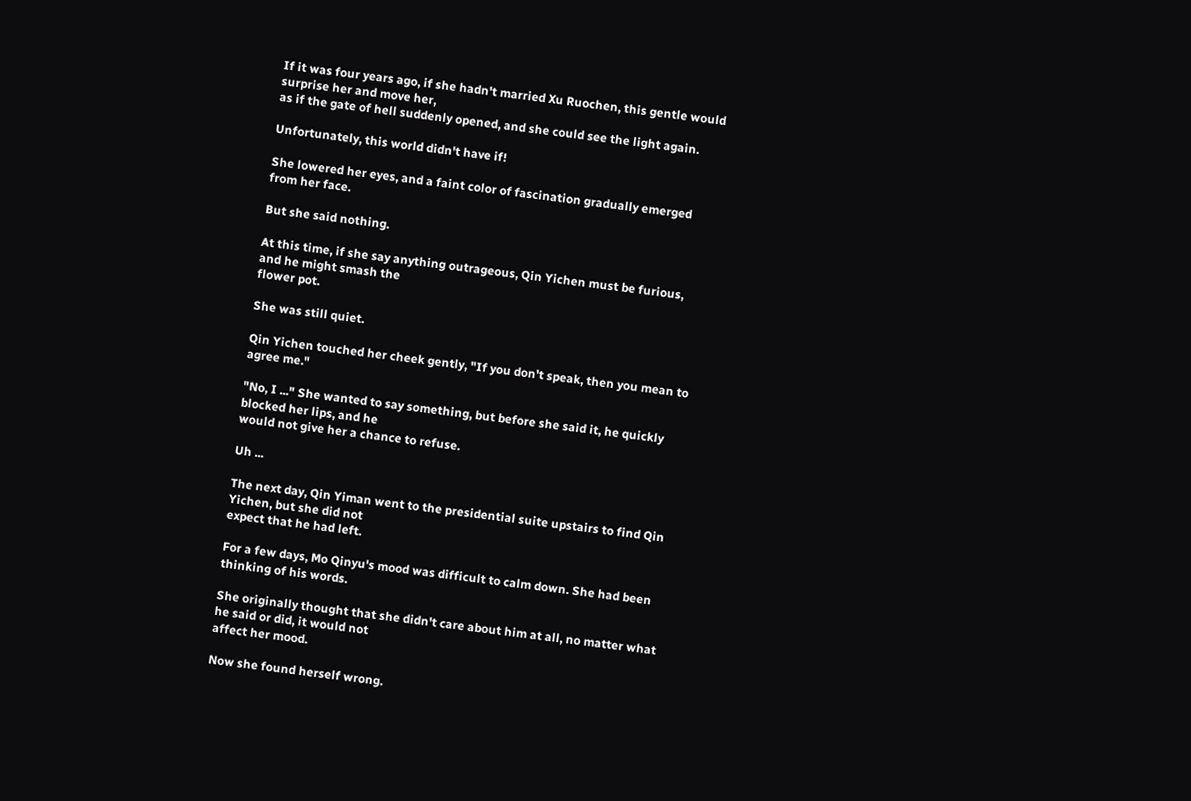If it was four years ago, if she hadn't married Xu Ruochen, this gentle would surprise her and move her,
as if the gate of hell suddenly opened, and she could see the light again.

Unfortunately, this world didn't have if!

She lowered her eyes, and a faint color of fascination gradually emerged from her face.

But she said nothing.

At this time, if she say anything outrageous, Qin Yichen must be furious, and he might smash the
flower pot.

She was still quiet.

Qin Yichen touched her cheek gently, "If you don't speak, then you mean to agree me."

"No, I ..." She wanted to say something, but before she said it, he quickly blocked her lips, and he
would not give her a chance to refuse.

Uh ...

The next day, Qin Yiman went to the presidential suite upstairs to find Qin Yichen, but she did not
expect that he had left.

For a few days, Mo Qinyu's mood was difficult to calm down. She had been thinking of his words.

She originally thought that she didn't care about him at all, no matter what he said or did, it would not
affect her mood.

Now she found herself wrong.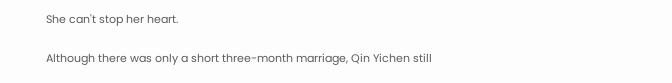She can't stop her heart.

Although there was only a short three-month marriage, Qin Yichen still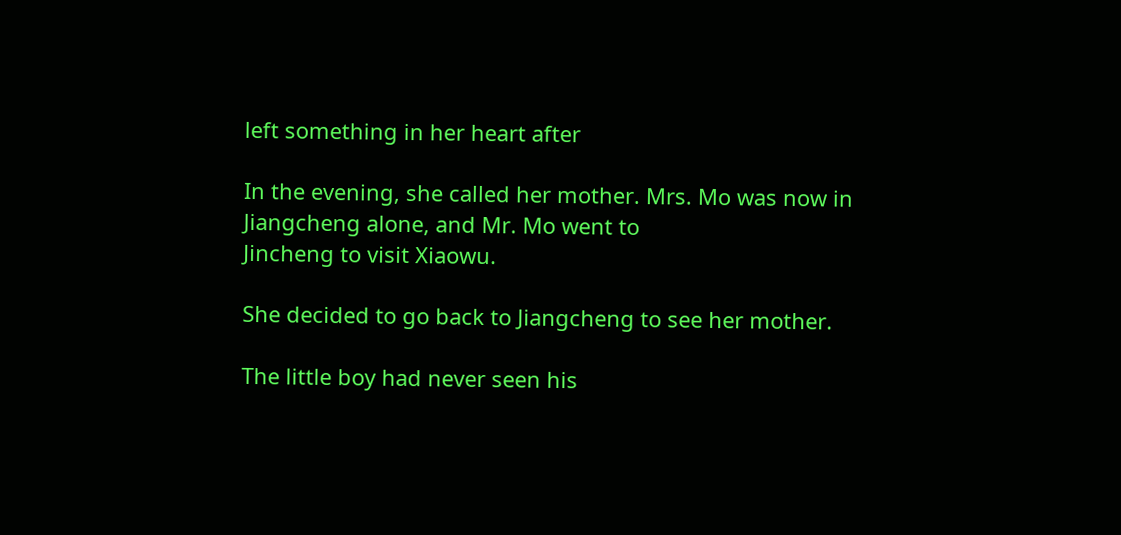left something in her heart after

In the evening, she called her mother. Mrs. Mo was now in Jiangcheng alone, and Mr. Mo went to
Jincheng to visit Xiaowu.

She decided to go back to Jiangcheng to see her mother.

The little boy had never seen his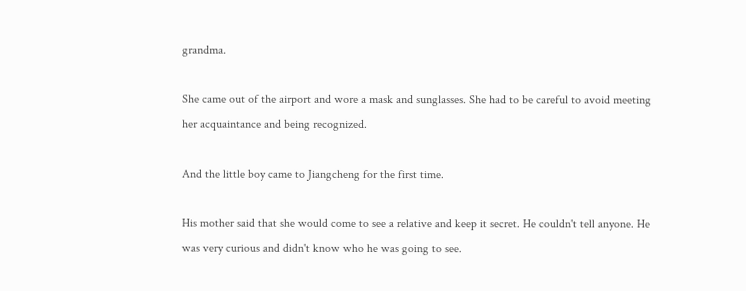grandma.

She came out of the airport and wore a mask and sunglasses. She had to be careful to avoid meeting
her acquaintance and being recognized.

And the little boy came to Jiangcheng for the first time.

His mother said that she would come to see a relative and keep it secret. He couldn't tell anyone. He
was very curious and didn't know who he was going to see.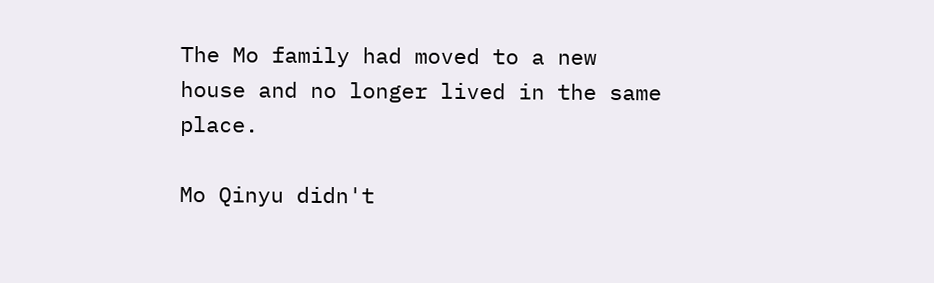The Mo family had moved to a new house and no longer lived in the same place.

Mo Qinyu didn't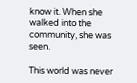know it. When she walked into the community, she was seen.

This world was never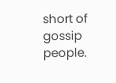short of gossip people.